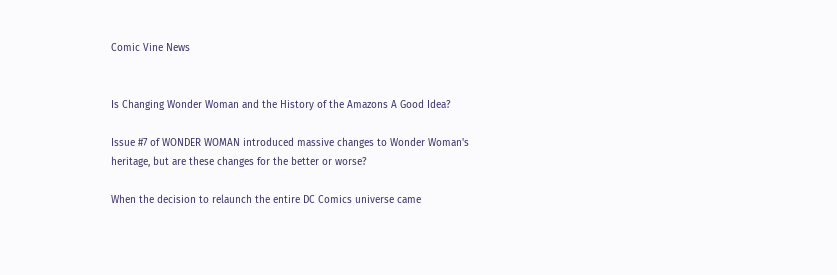Comic Vine News


Is Changing Wonder Woman and the History of the Amazons A Good Idea?

Issue #7 of WONDER WOMAN introduced massive changes to Wonder Woman's heritage, but are these changes for the better or worse?

When the decision to relaunch the entire DC Comics universe came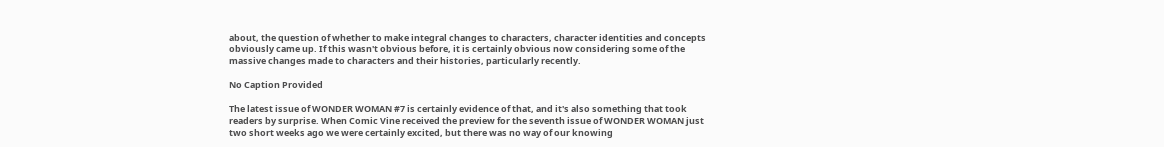about, the question of whether to make integral changes to characters, character identities and concepts obviously came up. If this wasn't obvious before, it is certainly obvious now considering some of the massive changes made to characters and their histories, particularly recently.

No Caption Provided

The latest issue of WONDER WOMAN #7 is certainly evidence of that, and it's also something that took readers by surprise. When Comic Vine received the preview for the seventh issue of WONDER WOMAN just two short weeks ago we were certainly excited, but there was no way of our knowing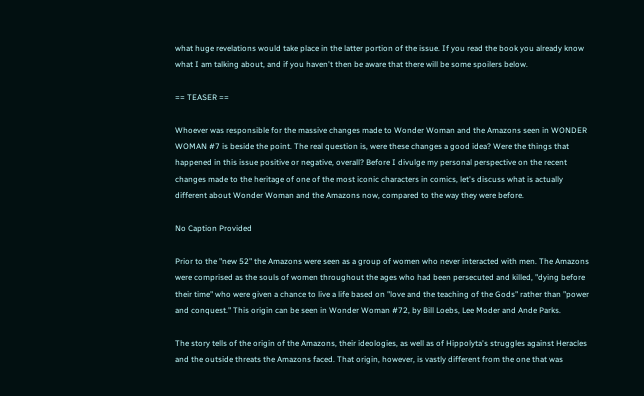what huge revelations would take place in the latter portion of the issue. If you read the book you already know what I am talking about, and if you haven't then be aware that there will be some spoilers below.

== TEASER ==

Whoever was responsible for the massive changes made to Wonder Woman and the Amazons seen in WONDER WOMAN #7 is beside the point. The real question is, were these changes a good idea? Were the things that happened in this issue positive or negative, overall? Before I divulge my personal perspective on the recent changes made to the heritage of one of the most iconic characters in comics, let's discuss what is actually different about Wonder Woman and the Amazons now, compared to the way they were before.

No Caption Provided

Prior to the "new 52" the Amazons were seen as a group of women who never interacted with men. The Amazons were comprised as the souls of women throughout the ages who had been persecuted and killed, "dying before their time" who were given a chance to live a life based on "love and the teaching of the Gods" rather than "power and conquest." This origin can be seen in Wonder Woman #72, by Bill Loebs, Lee Moder and Ande Parks.

The story tells of the origin of the Amazons, their ideologies, as well as of Hippolyta's struggles against Heracles and the outside threats the Amazons faced. That origin, however, is vastly different from the one that was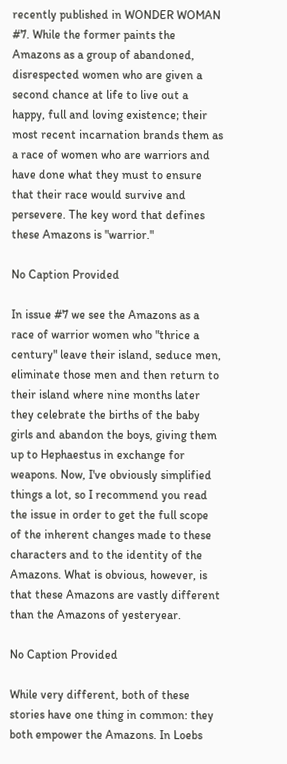recently published in WONDER WOMAN #7. While the former paints the Amazons as a group of abandoned, disrespected women who are given a second chance at life to live out a happy, full and loving existence; their most recent incarnation brands them as a race of women who are warriors and have done what they must to ensure that their race would survive and persevere. The key word that defines these Amazons is "warrior."

No Caption Provided

In issue #7 we see the Amazons as a race of warrior women who "thrice a century" leave their island, seduce men, eliminate those men and then return to their island where nine months later they celebrate the births of the baby girls and abandon the boys, giving them up to Hephaestus in exchange for weapons. Now, I've obviously simplified things a lot, so I recommend you read the issue in order to get the full scope of the inherent changes made to these characters and to the identity of the Amazons. What is obvious, however, is that these Amazons are vastly different than the Amazons of yesteryear.

No Caption Provided

While very different, both of these stories have one thing in common: they both empower the Amazons. In Loebs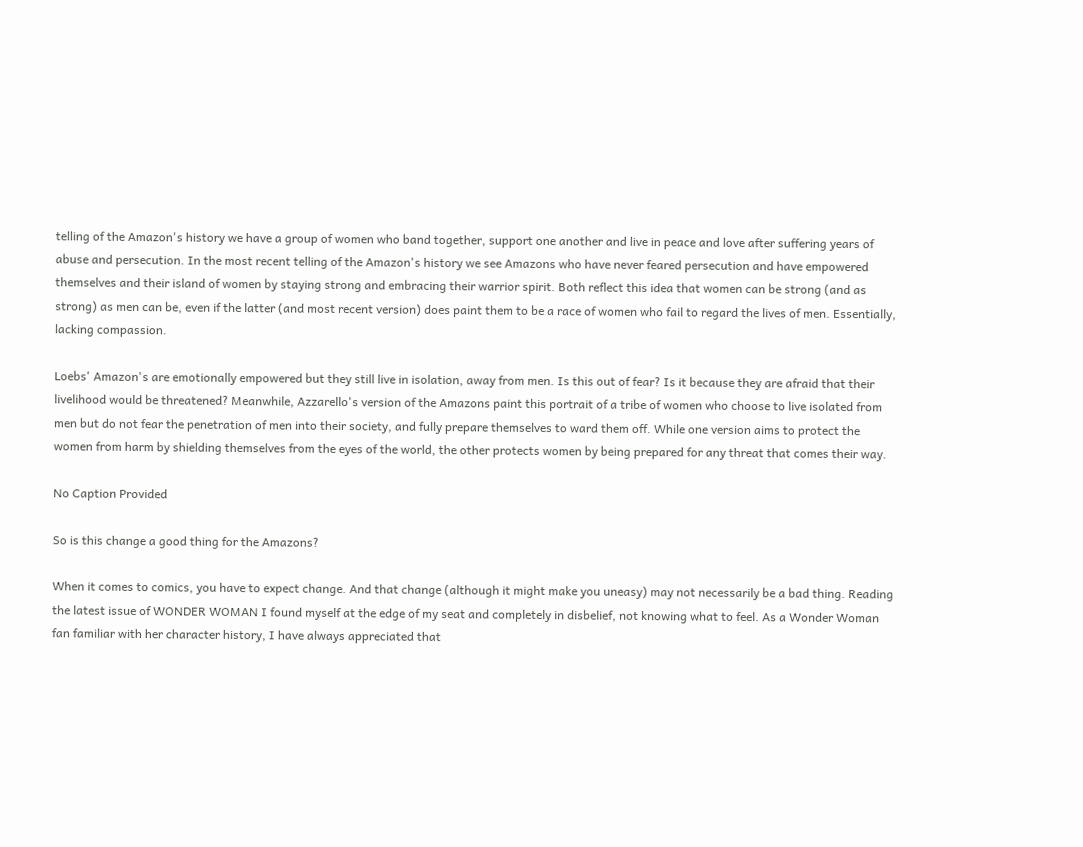telling of the Amazon's history we have a group of women who band together, support one another and live in peace and love after suffering years of abuse and persecution. In the most recent telling of the Amazon's history we see Amazons who have never feared persecution and have empowered themselves and their island of women by staying strong and embracing their warrior spirit. Both reflect this idea that women can be strong (and as strong) as men can be, even if the latter (and most recent version) does paint them to be a race of women who fail to regard the lives of men. Essentially, lacking compassion.

Loebs' Amazon's are emotionally empowered but they still live in isolation, away from men. Is this out of fear? Is it because they are afraid that their livelihood would be threatened? Meanwhile, Azzarello's version of the Amazons paint this portrait of a tribe of women who choose to live isolated from men but do not fear the penetration of men into their society, and fully prepare themselves to ward them off. While one version aims to protect the women from harm by shielding themselves from the eyes of the world, the other protects women by being prepared for any threat that comes their way.

No Caption Provided

So is this change a good thing for the Amazons?

When it comes to comics, you have to expect change. And that change (although it might make you uneasy) may not necessarily be a bad thing. Reading the latest issue of WONDER WOMAN I found myself at the edge of my seat and completely in disbelief, not knowing what to feel. As a Wonder Woman fan familiar with her character history, I have always appreciated that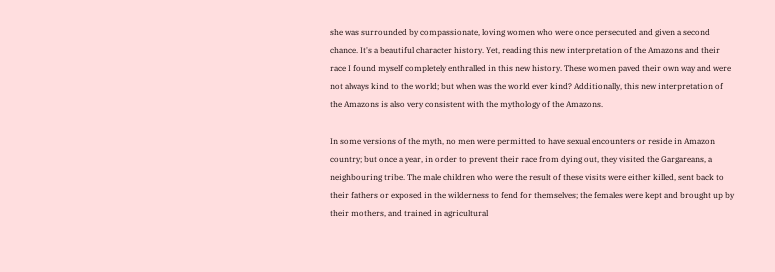she was surrounded by compassionate, loving women who were once persecuted and given a second chance. It's a beautiful character history. Yet, reading this new interpretation of the Amazons and their race I found myself completely enthralled in this new history. These women paved their own way and were not always kind to the world; but when was the world ever kind? Additionally, this new interpretation of the Amazons is also very consistent with the mythology of the Amazons.

In some versions of the myth, no men were permitted to have sexual encounters or reside in Amazon country; but once a year, in order to prevent their race from dying out, they visited the Gargareans, a neighbouring tribe. The male children who were the result of these visits were either killed, sent back to their fathers or exposed in the wilderness to fend for themselves; the females were kept and brought up by their mothers, and trained in agricultural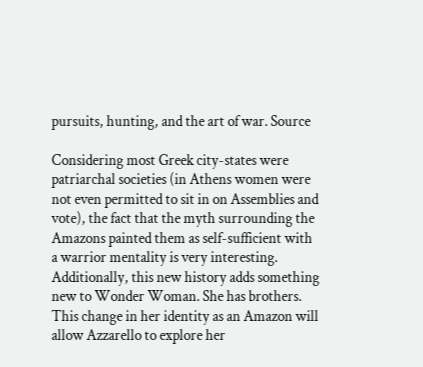pursuits, hunting, and the art of war. Source

Considering most Greek city-states were patriarchal societies (in Athens women were not even permitted to sit in on Assemblies and vote), the fact that the myth surrounding the Amazons painted them as self-sufficient with a warrior mentality is very interesting. Additionally, this new history adds something new to Wonder Woman. She has brothers. This change in her identity as an Amazon will allow Azzarello to explore her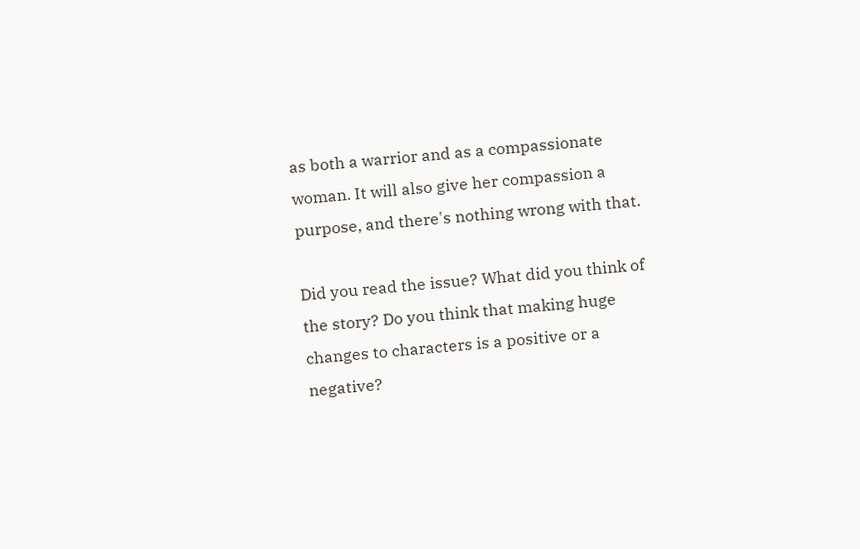as both a warrior and as a compassionate woman. It will also give her compassion a purpose, and there's nothing wrong with that.

Did you read the issue? What did you think of the story? Do you think that making huge changes to characters is a positive or a negative?